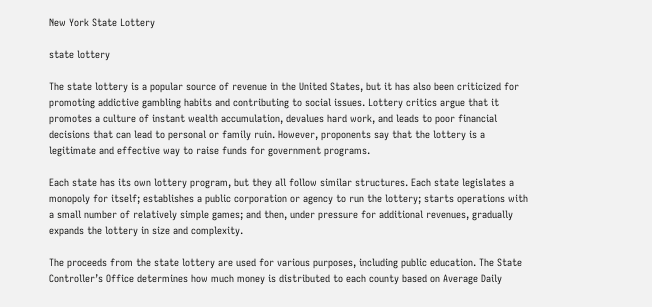New York State Lottery

state lottery

The state lottery is a popular source of revenue in the United States, but it has also been criticized for promoting addictive gambling habits and contributing to social issues. Lottery critics argue that it promotes a culture of instant wealth accumulation, devalues hard work, and leads to poor financial decisions that can lead to personal or family ruin. However, proponents say that the lottery is a legitimate and effective way to raise funds for government programs.

Each state has its own lottery program, but they all follow similar structures. Each state legislates a monopoly for itself; establishes a public corporation or agency to run the lottery; starts operations with a small number of relatively simple games; and then, under pressure for additional revenues, gradually expands the lottery in size and complexity.

The proceeds from the state lottery are used for various purposes, including public education. The State Controller’s Office determines how much money is distributed to each county based on Average Daily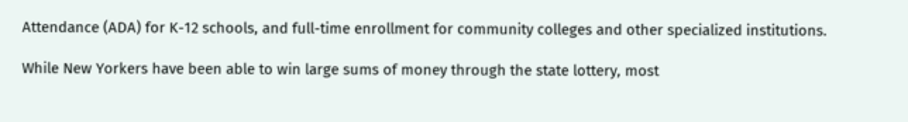Attendance (ADA) for K-12 schools, and full-time enrollment for community colleges and other specialized institutions.

While New Yorkers have been able to win large sums of money through the state lottery, most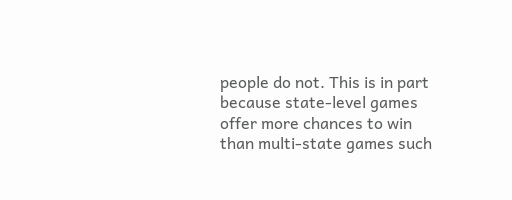people do not. This is in part because state-level games offer more chances to win than multi-state games such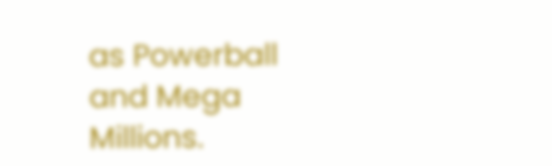as Powerball and Mega Millions.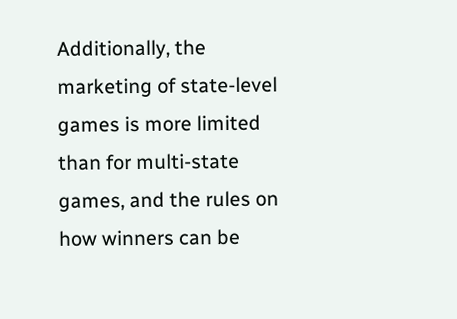Additionally, the marketing of state-level games is more limited than for multi-state games, and the rules on how winners can be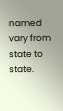named vary from state to state.